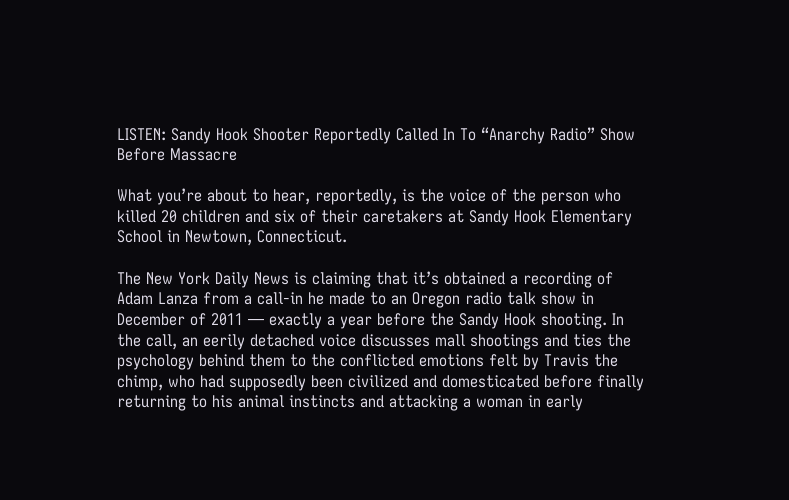LISTEN: Sandy Hook Shooter Reportedly Called In To “Anarchy Radio” Show Before Massacre

What you’re about to hear, reportedly, is the voice of the person who killed 20 children and six of their caretakers at Sandy Hook Elementary School in Newtown, Connecticut.

The New York Daily News is claiming that it’s obtained a recording of Adam Lanza from a call-in he made to an Oregon radio talk show in December of 2011 — exactly a year before the Sandy Hook shooting. In the call, an eerily detached voice discusses mall shootings and ties the psychology behind them to the conflicted emotions felt by Travis the chimp, who had supposedly been civilized and domesticated before finally returning to his animal instincts and attacking a woman in early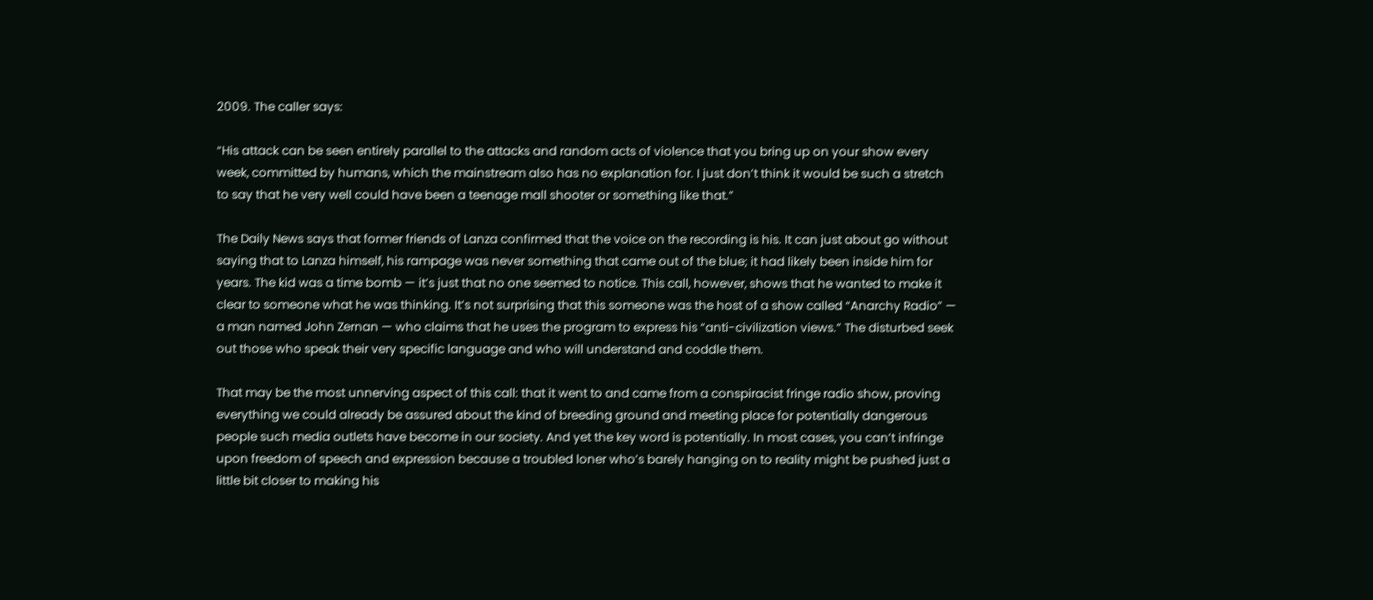2009. The caller says:

“His attack can be seen entirely parallel to the attacks and random acts of violence that you bring up on your show every week, committed by humans, which the mainstream also has no explanation for. I just don’t think it would be such a stretch to say that he very well could have been a teenage mall shooter or something like that.”

The Daily News says that former friends of Lanza confirmed that the voice on the recording is his. It can just about go without saying that to Lanza himself, his rampage was never something that came out of the blue; it had likely been inside him for years. The kid was a time bomb — it’s just that no one seemed to notice. This call, however, shows that he wanted to make it clear to someone what he was thinking. It’s not surprising that this someone was the host of a show called “Anarchy Radio” — a man named John Zernan — who claims that he uses the program to express his “anti-civilization views.” The disturbed seek out those who speak their very specific language and who will understand and coddle them.

That may be the most unnerving aspect of this call: that it went to and came from a conspiracist fringe radio show, proving everything we could already be assured about the kind of breeding ground and meeting place for potentially dangerous people such media outlets have become in our society. And yet the key word is potentially. In most cases, you can’t infringe upon freedom of speech and expression because a troubled loner who’s barely hanging on to reality might be pushed just a little bit closer to making his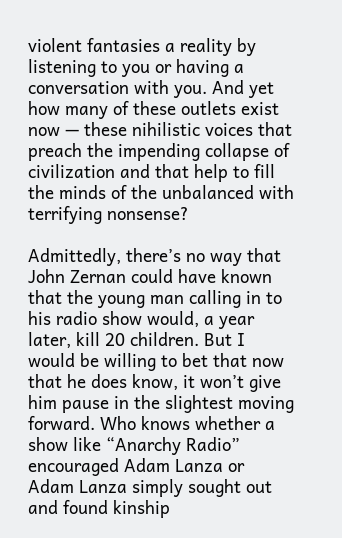violent fantasies a reality by listening to you or having a conversation with you. And yet how many of these outlets exist now — these nihilistic voices that preach the impending collapse of civilization and that help to fill the minds of the unbalanced with terrifying nonsense?

Admittedly, there’s no way that John Zernan could have known that the young man calling in to his radio show would, a year later, kill 20 children. But I would be willing to bet that now that he does know, it won’t give him pause in the slightest moving forward. Who knows whether a show like “Anarchy Radio” encouraged Adam Lanza or Adam Lanza simply sought out and found kinship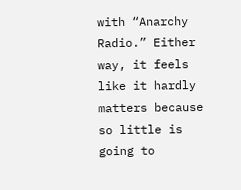with “Anarchy Radio.” Either way, it feels like it hardly matters because so little is going to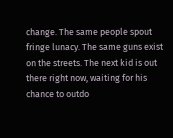change. The same people spout fringe lunacy. The same guns exist on the streets. The next kid is out there right now, waiting for his chance to outdo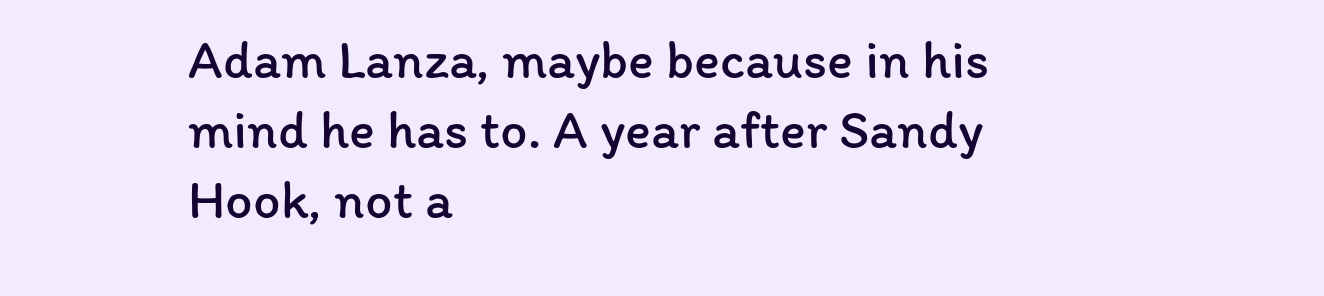Adam Lanza, maybe because in his mind he has to. A year after Sandy Hook, not a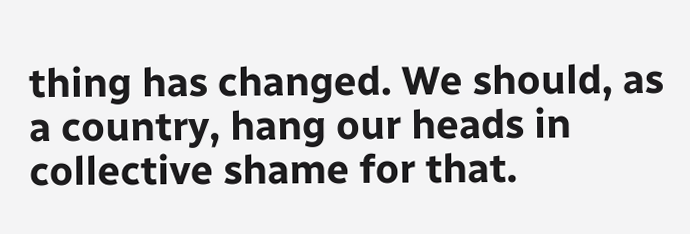thing has changed. We should, as a country, hang our heads in collective shame for that.